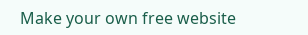Make your own free website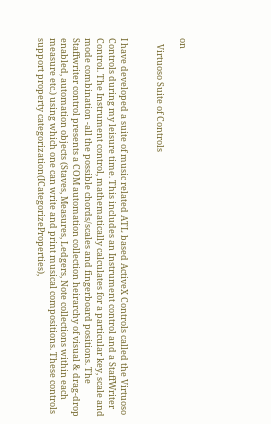on

   Virtuoso Suite of Controls


I have developed a suite of music related ATL based ActiveX Controls called the Virtuoso Controls during my leisure time. This includes an Instrument control and a StaffWriter Control. The Instrument control, mathematically calculates for a particular key, scale and mode combination -all the possible chords/scales and fingerboard positions. The Staffwriter control presents a COM automation collection heirarchy of visual & drag-drop enabled, automation objects (Staves, Measures, Ledgers, Note collections within each measure etc.) using which one can write and print musical compositions. These controls support property categorization(ICategorizeProperties),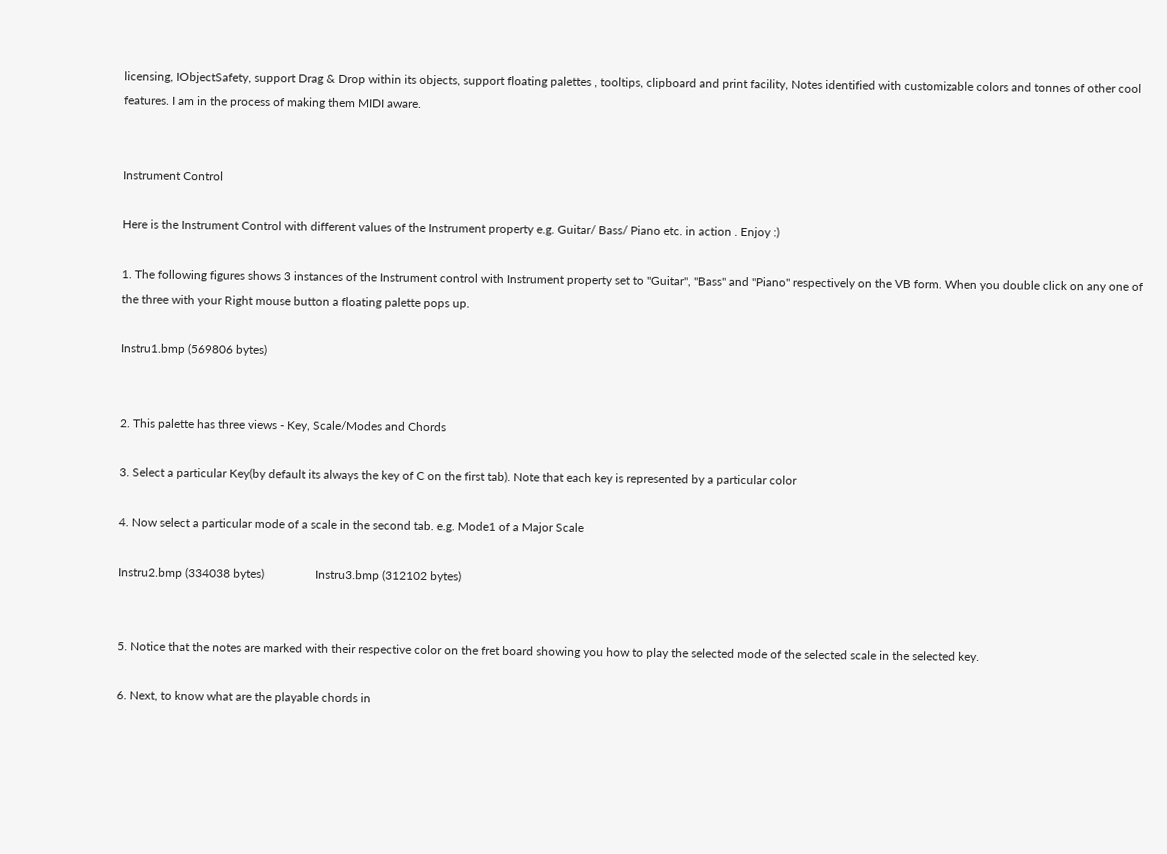licensing, IObjectSafety, support Drag & Drop within its objects, support floating palettes , tooltips, clipboard and print facility, Notes identified with customizable colors and tonnes of other cool features. I am in the process of making them MIDI aware.


Instrument Control

Here is the Instrument Control with different values of the Instrument property e.g. Guitar/ Bass/ Piano etc. in action . Enjoy :)

1. The following figures shows 3 instances of the Instrument control with Instrument property set to "Guitar", "Bass" and "Piano" respectively on the VB form. When you double click on any one of the three with your Right mouse button a floating palette pops up.

Instru1.bmp (569806 bytes)


2. This palette has three views - Key, Scale/Modes and Chords

3. Select a particular Key(by default its always the key of C on the first tab). Note that each key is represented by a particular color

4. Now select a particular mode of a scale in the second tab. e.g. Mode1 of a Major Scale

Instru2.bmp (334038 bytes)                 Instru3.bmp (312102 bytes)


5. Notice that the notes are marked with their respective color on the fret board showing you how to play the selected mode of the selected scale in the selected key.

6. Next, to know what are the playable chords in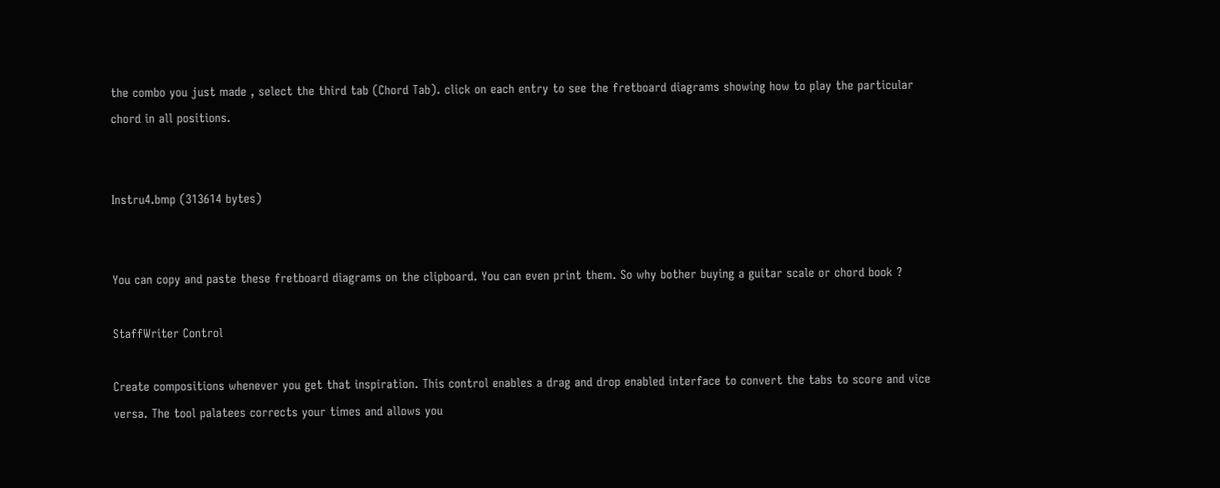the combo you just made , select the third tab (Chord Tab). click on each entry to see the fretboard diagrams showing how to play the particular chord in all positions.


Instru4.bmp (313614 bytes)


You can copy and paste these fretboard diagrams on the clipboard. You can even print them. So why bother buying a guitar scale or chord book ?

StaffWriter Control

Create compositions whenever you get that inspiration. This control enables a drag and drop enabled interface to convert the tabs to score and vice versa. The tool palatees corrects your times and allows you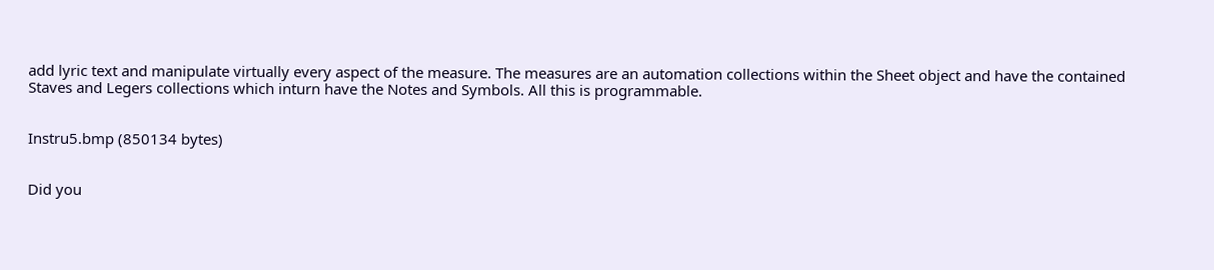add lyric text and manipulate virtually every aspect of the measure. The measures are an automation collections within the Sheet object and have the contained Staves and Legers collections which inturn have the Notes and Symbols. All this is programmable.


Instru5.bmp (850134 bytes)


Did you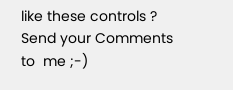like these controls ?   Send your Comments to  me ;-)